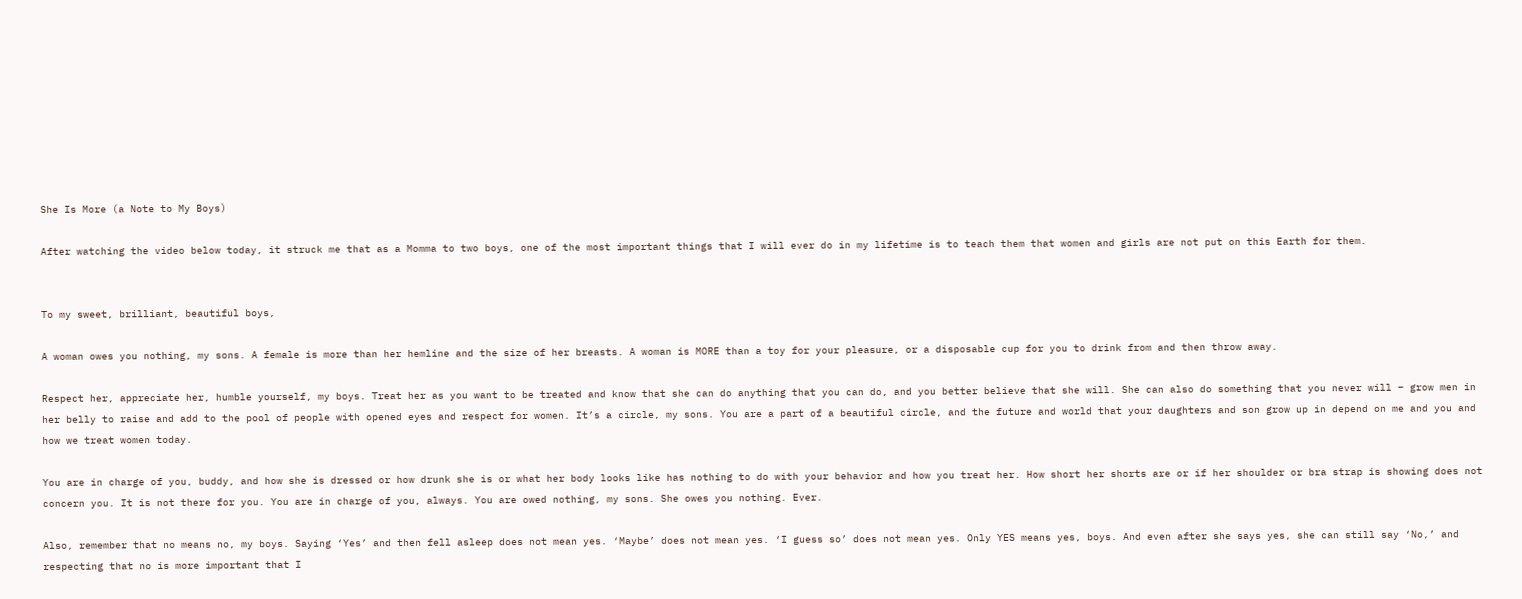She Is More (a Note to My Boys)

After watching the video below today, it struck me that as a Momma to two boys, one of the most important things that I will ever do in my lifetime is to teach them that women and girls are not put on this Earth for them.


To my sweet, brilliant, beautiful boys,

A woman owes you nothing, my sons. A female is more than her hemline and the size of her breasts. A woman is MORE than a toy for your pleasure, or a disposable cup for you to drink from and then throw away.

Respect her, appreciate her, humble yourself, my boys. Treat her as you want to be treated and know that she can do anything that you can do, and you better believe that she will. She can also do something that you never will – grow men in her belly to raise and add to the pool of people with opened eyes and respect for women. It’s a circle, my sons. You are a part of a beautiful circle, and the future and world that your daughters and son grow up in depend on me and you and how we treat women today.

You are in charge of you, buddy, and how she is dressed or how drunk she is or what her body looks like has nothing to do with your behavior and how you treat her. How short her shorts are or if her shoulder or bra strap is showing does not concern you. It is not there for you. You are in charge of you, always. You are owed nothing, my sons. She owes you nothing. Ever.

Also, remember that no means no, my boys. Saying ‘Yes’ and then fell asleep does not mean yes. ‘Maybe’ does not mean yes. ‘I guess so’ does not mean yes. Only YES means yes, boys. And even after she says yes, she can still say ‘No,’ and respecting that no is more important that I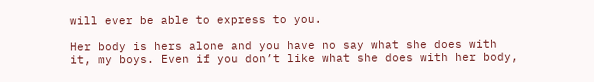will ever be able to express to you.

Her body is hers alone and you have no say what she does with it, my boys. Even if you don’t like what she does with her body,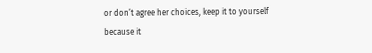or don’t agree her choices, keep it to yourself because it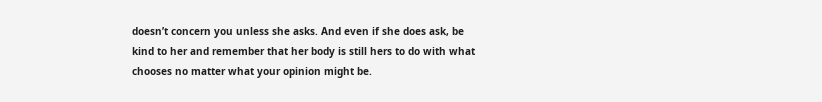doesn’t concern you unless she asks. And even if she does ask, be kind to her and remember that her body is still hers to do with what chooses no matter what your opinion might be.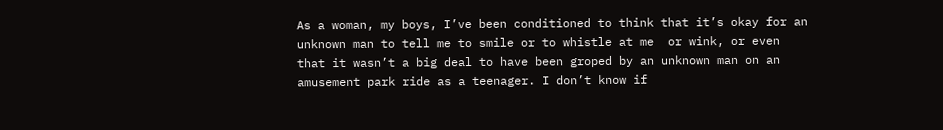As a woman, my boys, I’ve been conditioned to think that it’s okay for an unknown man to tell me to smile or to whistle at me  or wink, or even that it wasn’t a big deal to have been groped by an unknown man on an amusement park ride as a teenager. I don’t know if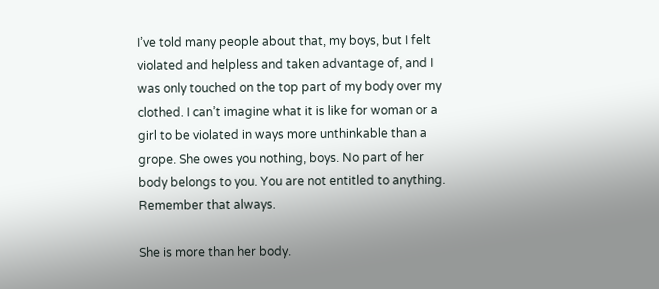I’ve told many people about that, my boys, but I felt violated and helpless and taken advantage of, and I was only touched on the top part of my body over my clothed. I can’t imagine what it is like for woman or a girl to be violated in ways more unthinkable than a grope. She owes you nothing, boys. No part of her body belongs to you. You are not entitled to anything. Remember that always.

She is more than her body.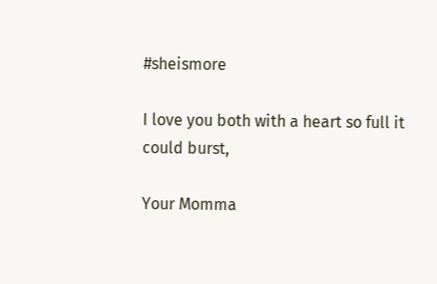#sheismore

I love you both with a heart so full it could burst,

Your Momma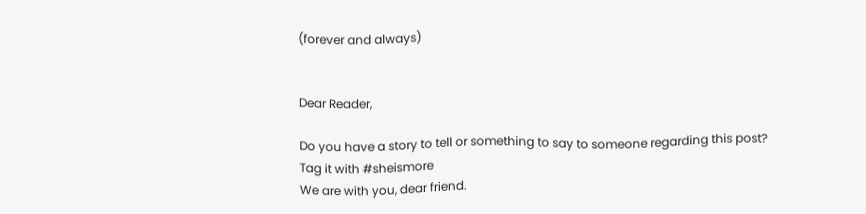(forever and always)


Dear Reader,

Do you have a story to tell or something to say to someone regarding this post?
Tag it with #sheismore
We are with you, dear friend.